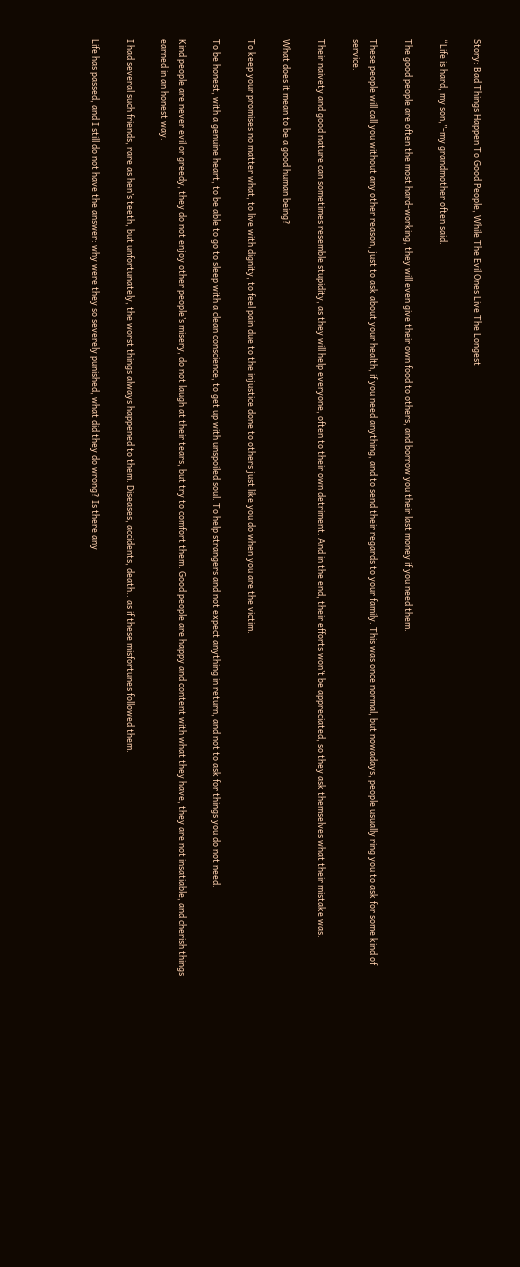Story: Bad Things Happen To Good People, While The Evil Ones Live The Longest

“Life is hard, my son,”-my grandmother often said.

The good people are often the most hard-working, they will even give their own food to others, and borrow you their last money if you need them.

These people will call you without any other reason, just to ask about your health, if you need anything, and to send their regards to your family. This was once normal, but nowadays, people usually ring you to ask for some kind of service.

Their naivety and good nature can sometimes resemble stupidity, as they will help everyone, often to their own detriment. And in the end, their efforts won’t be appreciated, so they ask themselves what their mistake was.

What does it mean to be a good human being?

To keep your promises no matter what, to live with dignity, to feel pain due to the injustice done to others just like you do when you are the victim.

To be honest, with a genuine heart, to be able to go to sleep with a clean conscience, to get up with unspoiled soul. To help strangers and not expect anything in return, and not to ask for things you do not need.

Kind people are never evil or greedy, they do not enjoy other people’s misery, do not laugh at their tears, but try to comfort them. Good people are happy and content with what they have, they are not insatiable, and cherish things earned in an honest way.

I had several such friends, rare as hen’s teeth, but unfortunately, the worst things always happened to them. Diseases, accidents, death.. as if these misfortunes followed them.

Life has passed, and I still do not have the answer: why were they so severely punished, what did they do wrong? Is there any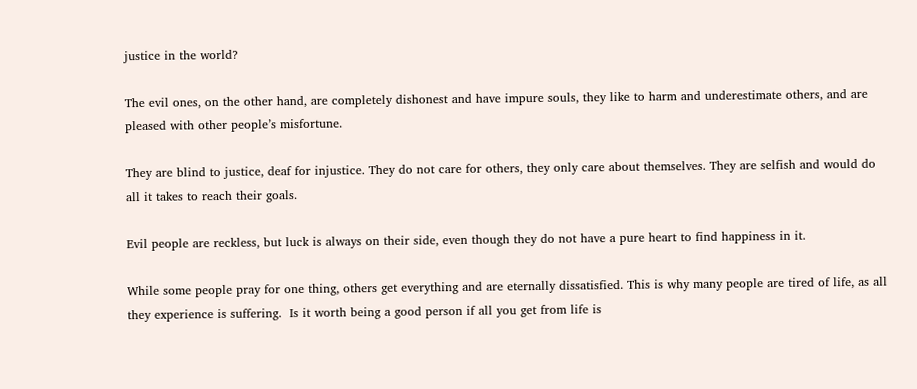justice in the world?

The evil ones, on the other hand, are completely dishonest and have impure souls, they like to harm and underestimate others, and are pleased with other people’s misfortune.

They are blind to justice, deaf for injustice. They do not care for others, they only care about themselves. They are selfish and would do all it takes to reach their goals.

Evil people are reckless, but luck is always on their side, even though they do not have a pure heart to find happiness in it.

While some people pray for one thing, others get everything and are eternally dissatisfied. This is why many people are tired of life, as all they experience is suffering.  Is it worth being a good person if all you get from life is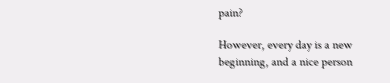pain?

However, every day is a new beginning, and a nice person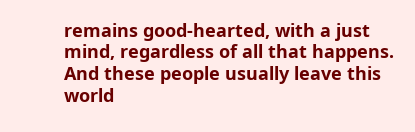remains good-hearted, with a just mind, regardless of all that happens. And these people usually leave this world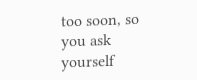too soon, so you ask yourself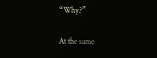“Why?”

At the same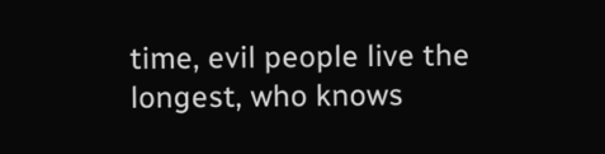time, evil people live the longest, who knows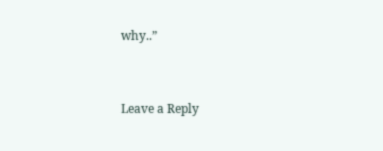why..”


Leave a Reply